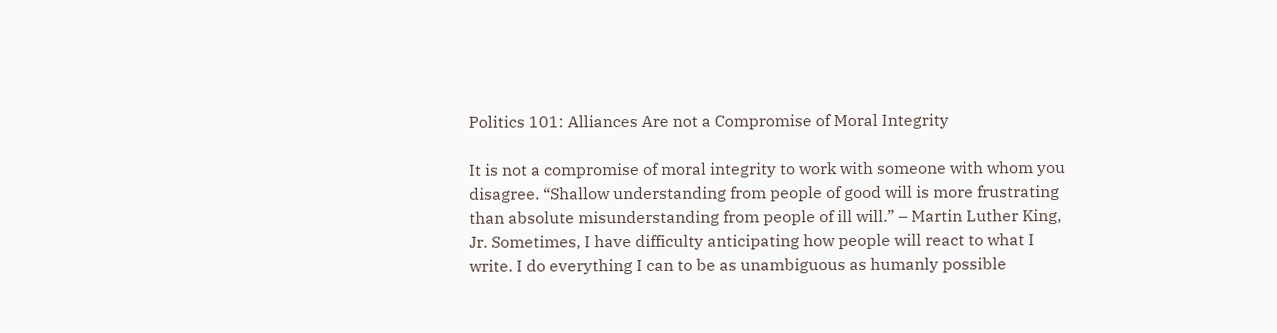Politics 101: Alliances Are not a Compromise of Moral Integrity

It is not a compromise of moral integrity to work with someone with whom you disagree. “Shallow understanding from people of good will is more frustrating than absolute misunderstanding from people of ill will.” – Martin Luther King, Jr. Sometimes, I have difficulty anticipating how people will react to what I write. I do everything I can to be as unambiguous as humanly possible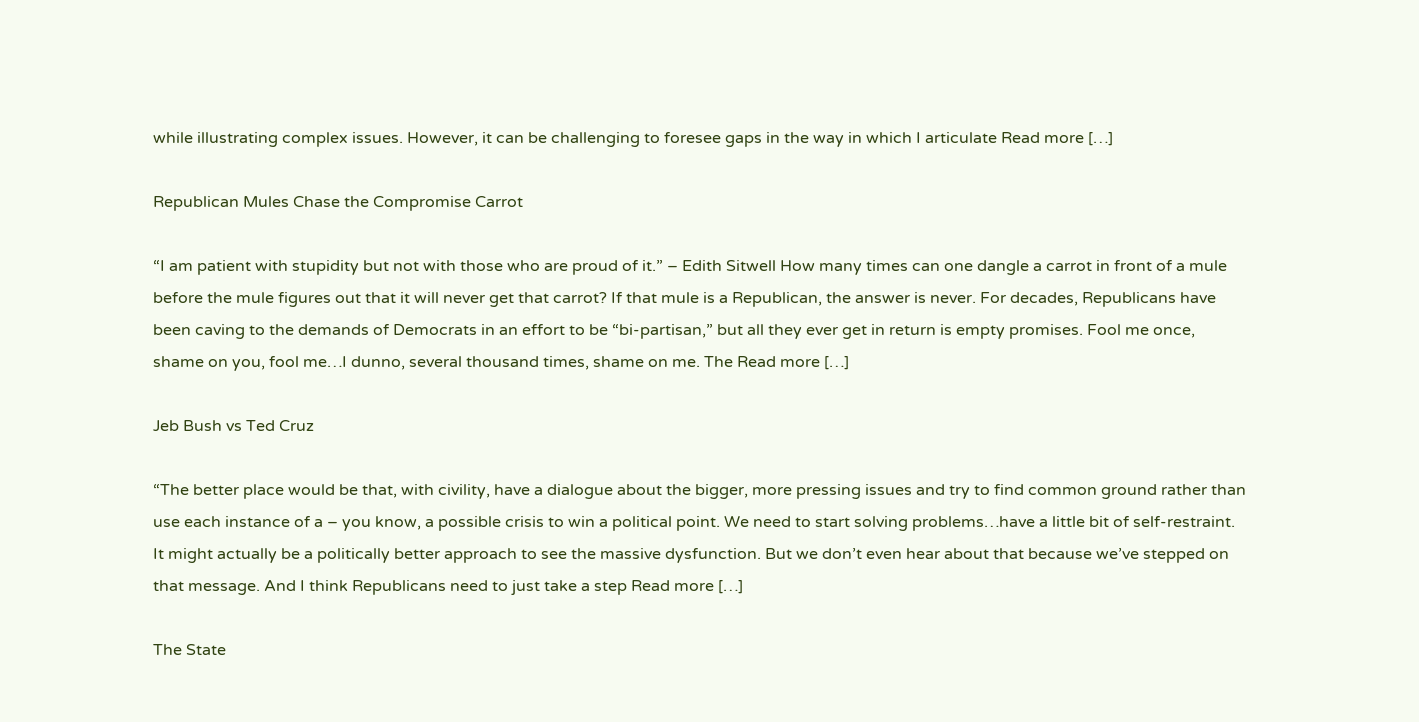while illustrating complex issues. However, it can be challenging to foresee gaps in the way in which I articulate Read more […]

Republican Mules Chase the Compromise Carrot

“I am patient with stupidity but not with those who are proud of it.” – Edith Sitwell How many times can one dangle a carrot in front of a mule before the mule figures out that it will never get that carrot? If that mule is a Republican, the answer is never. For decades, Republicans have been caving to the demands of Democrats in an effort to be “bi-partisan,” but all they ever get in return is empty promises. Fool me once, shame on you, fool me…I dunno, several thousand times, shame on me. The Read more […]

Jeb Bush vs Ted Cruz

“The better place would be that, with civility, have a dialogue about the bigger, more pressing issues and try to find common ground rather than use each instance of a – you know, a possible crisis to win a political point. We need to start solving problems…have a little bit of self-restraint. It might actually be a politically better approach to see the massive dysfunction. But we don’t even hear about that because we’ve stepped on that message. And I think Republicans need to just take a step Read more […]

The State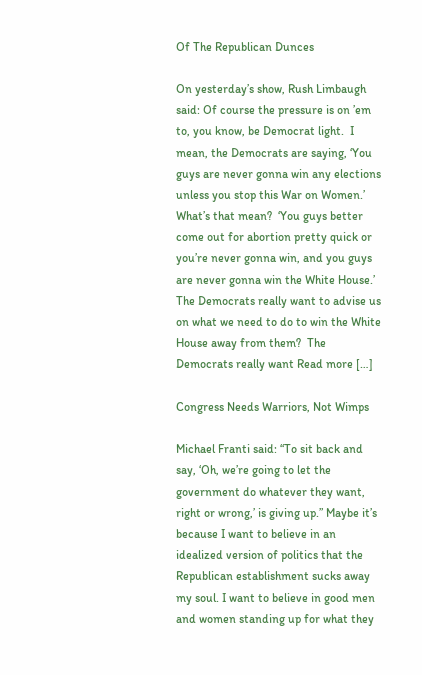Of The Republican Dunces

On yesterday’s show, Rush Limbaugh said: Of course the pressure is on ’em to, you know, be Democrat light.  I mean, the Democrats are saying, ‘You guys are never gonna win any elections unless you stop this War on Women.’  What’s that mean?  ‘You guys better come out for abortion pretty quick or you’re never gonna win, and you guys are never gonna win the White House.’ The Democrats really want to advise us on what we need to do to win the White House away from them?  The Democrats really want Read more […]

Congress Needs Warriors, Not Wimps

Michael Franti said: “To sit back and say, ‘Oh, we’re going to let the government do whatever they want, right or wrong,’ is giving up.” Maybe it’s because I want to believe in an idealized version of politics that the Republican establishment sucks away my soul. I want to believe in good men and women standing up for what they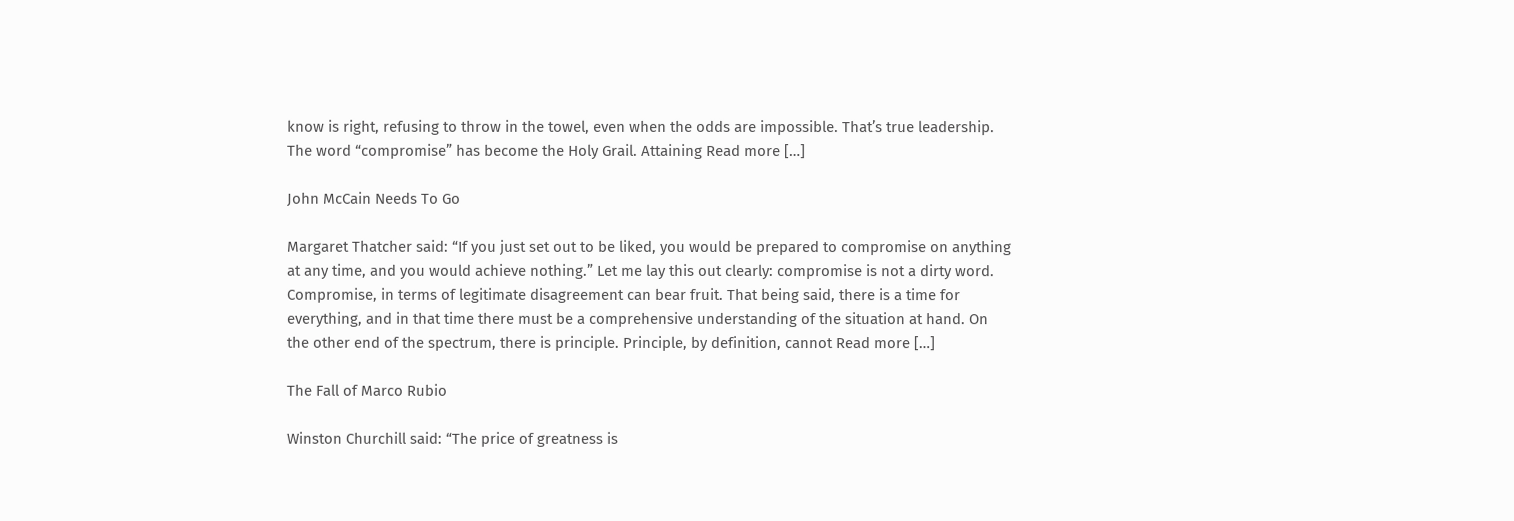know is right, refusing to throw in the towel, even when the odds are impossible. That’s true leadership. The word “compromise” has become the Holy Grail. Attaining Read more […]

John McCain Needs To Go

Margaret Thatcher said: “If you just set out to be liked, you would be prepared to compromise on anything at any time, and you would achieve nothing.” Let me lay this out clearly: compromise is not a dirty word. Compromise, in terms of legitimate disagreement can bear fruit. That being said, there is a time for everything, and in that time there must be a comprehensive understanding of the situation at hand. On the other end of the spectrum, there is principle. Principle, by definition, cannot Read more […]

The Fall of Marco Rubio

Winston Churchill said: “The price of greatness is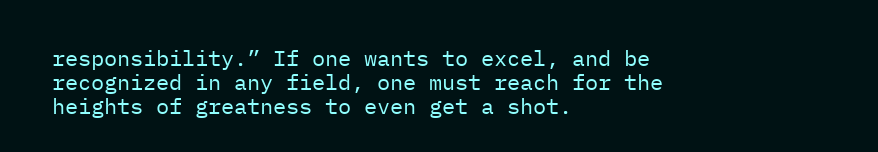responsibility.” If one wants to excel, and be recognized in any field, one must reach for the heights of greatness to even get a shot.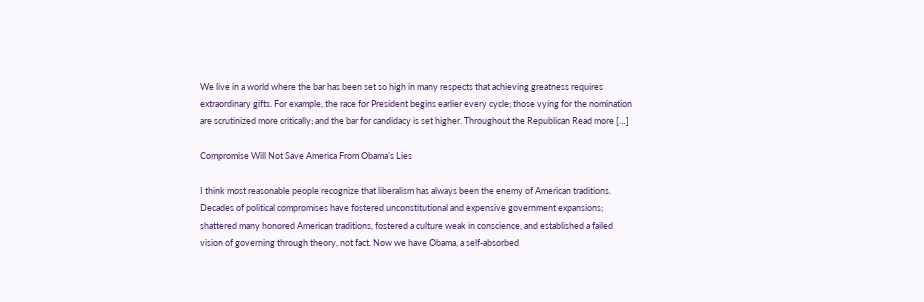We live in a world where the bar has been set so high in many respects that achieving greatness requires extraordinary gifts. For example, the race for President begins earlier every cycle; those vying for the nomination are scrutinized more critically; and the bar for candidacy is set higher. Throughout the Republican Read more […]

Compromise Will Not Save America From Obama’s Lies

I think most reasonable people recognize that liberalism has always been the enemy of American traditions. Decades of political compromises have fostered unconstitutional and expensive government expansions; shattered many honored American traditions, fostered a culture weak in conscience, and established a failed vision of governing through theory, not fact. Now we have Obama, a self-absorbed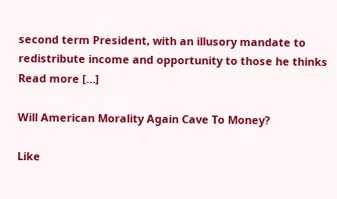second term President, with an illusory mandate to redistribute income and opportunity to those he thinks Read more […]

Will American Morality Again Cave To Money?

Like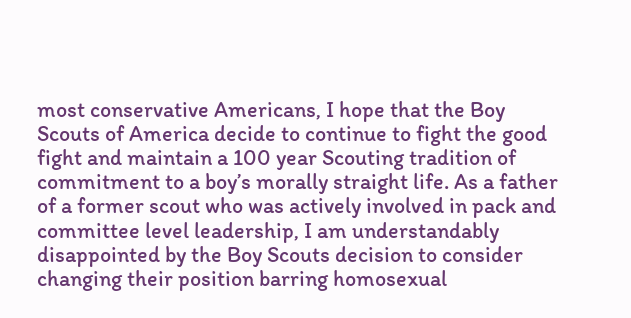most conservative Americans, I hope that the Boy Scouts of America decide to continue to fight the good fight and maintain a 100 year Scouting tradition of commitment to a boy’s morally straight life. As a father of a former scout who was actively involved in pack and committee level leadership, I am understandably disappointed by the Boy Scouts decision to consider changing their position barring homosexual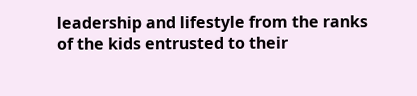leadership and lifestyle from the ranks of the kids entrusted to their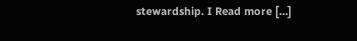stewardship. I Read more […]